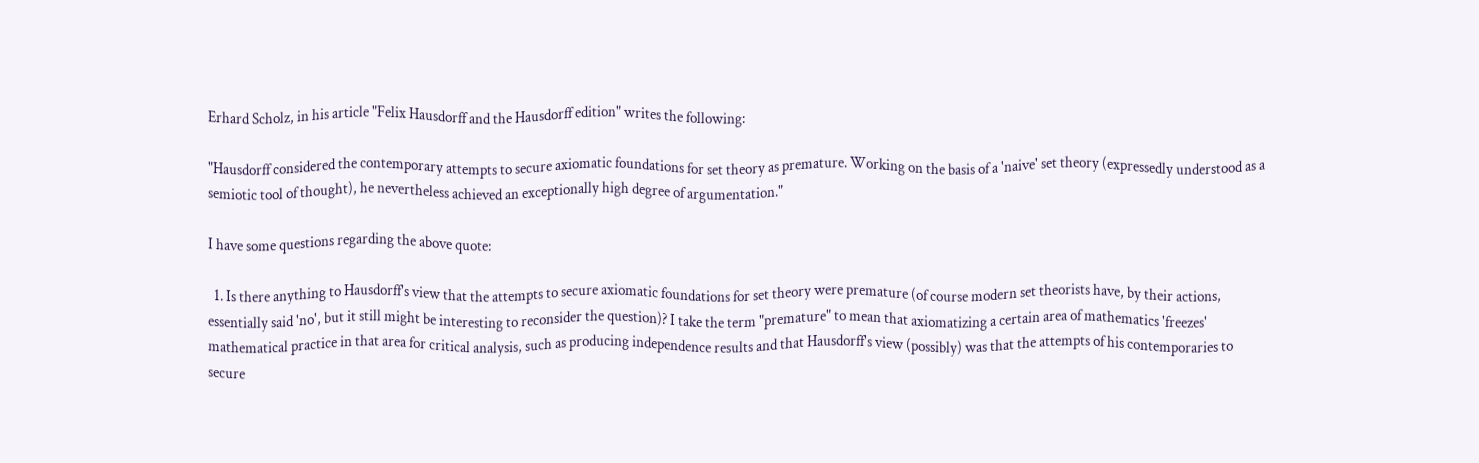Erhard Scholz, in his article "Felix Hausdorff and the Hausdorff edition" writes the following:

"Hausdorff considered the contemporary attempts to secure axiomatic foundations for set theory as premature. Working on the basis of a 'naive' set theory (expressedly understood as a semiotic tool of thought), he nevertheless achieved an exceptionally high degree of argumentation."

I have some questions regarding the above quote:

  1. Is there anything to Hausdorff's view that the attempts to secure axiomatic foundations for set theory were premature (of course modern set theorists have, by their actions, essentially said 'no', but it still might be interesting to reconsider the question)? I take the term "premature" to mean that axiomatizing a certain area of mathematics 'freezes' mathematical practice in that area for critical analysis, such as producing independence results and that Hausdorff's view (possibly) was that the attempts of his contemporaries to secure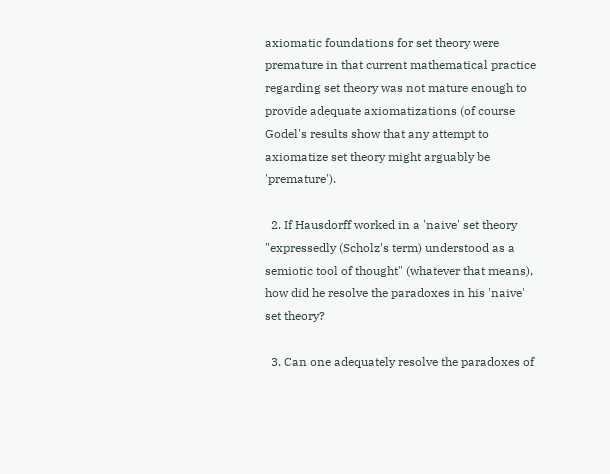axiomatic foundations for set theory were premature in that current mathematical practice regarding set theory was not mature enough to provide adequate axiomatizations (of course Godel's results show that any attempt to axiomatize set theory might arguably be 'premature').

  2. If Hausdorff worked in a 'naive' set theory "expressedly (Scholz's term) understood as a semiotic tool of thought" (whatever that means), how did he resolve the paradoxes in his 'naive' set theory?

  3. Can one adequately resolve the paradoxes of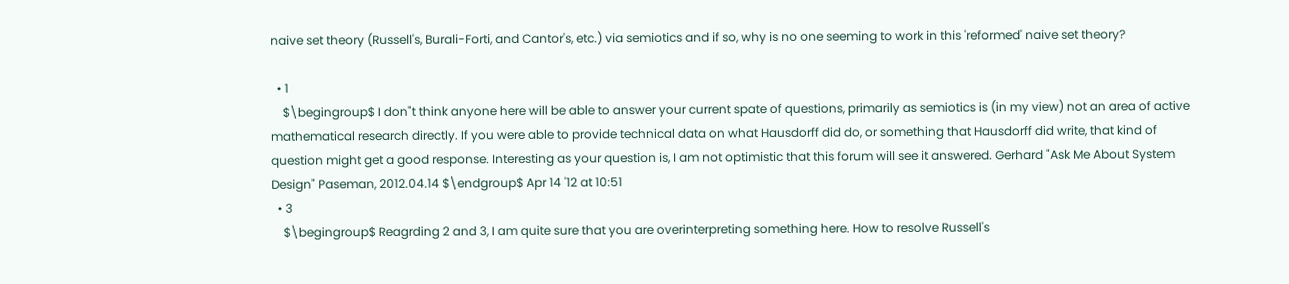naive set theory (Russell's, Burali-Forti, and Cantor's, etc.) via semiotics and if so, why is no one seeming to work in this 'reformed' naive set theory?

  • 1
    $\begingroup$ I don"t think anyone here will be able to answer your current spate of questions, primarily as semiotics is (in my view) not an area of active mathematical research directly. If you were able to provide technical data on what Hausdorff did do, or something that Hausdorff did write, that kind of question might get a good response. Interesting as your question is, I am not optimistic that this forum will see it answered. Gerhard "Ask Me About System Design" Paseman, 2012.04.14 $\endgroup$ Apr 14 '12 at 10:51
  • 3
    $\begingroup$ Reagrding 2 and 3, I am quite sure that you are overinterpreting something here. How to resolve Russell's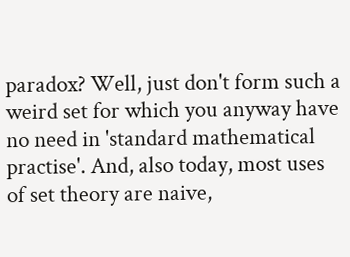paradox? Well, just don't form such a weird set for which you anyway have no need in 'standard mathematical practise'. And, also today, most uses of set theory are naive,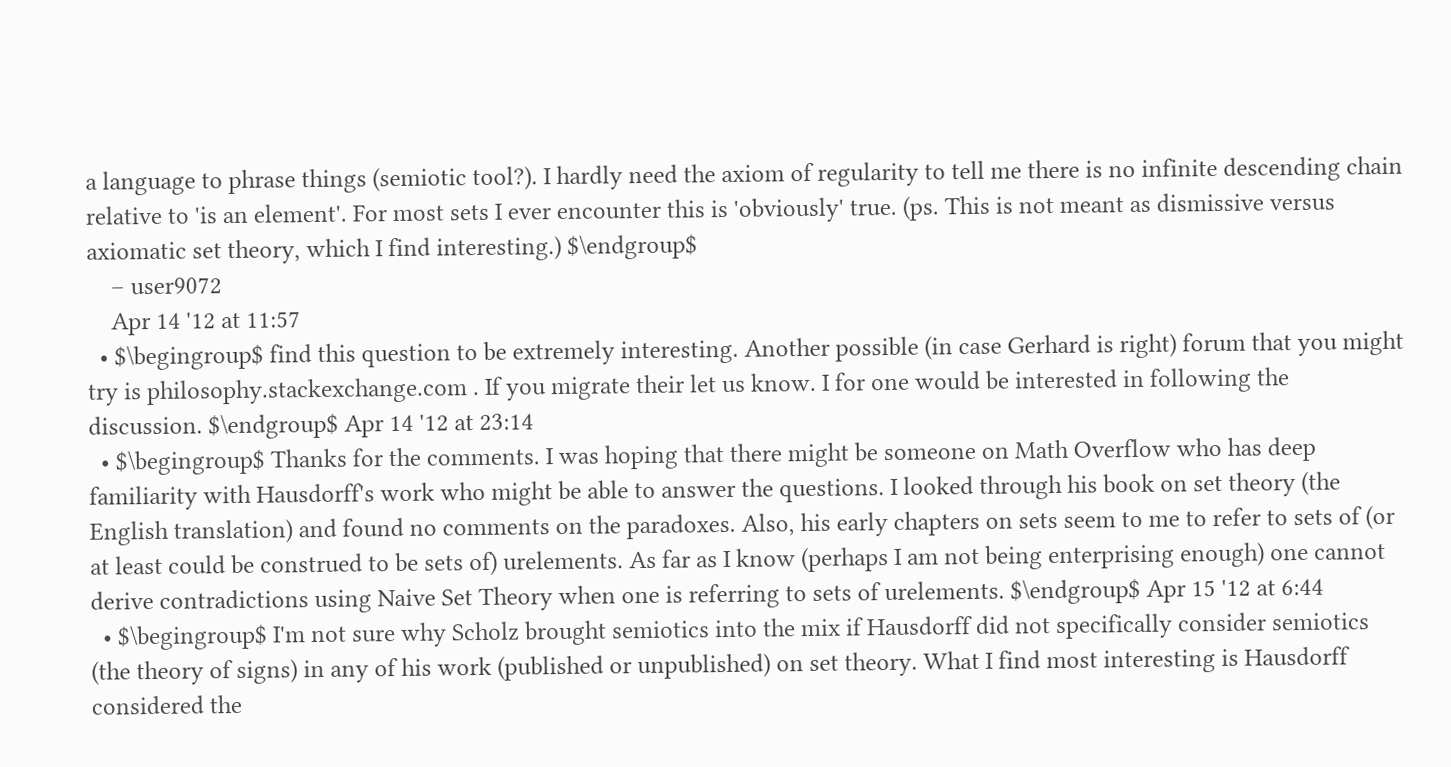a language to phrase things (semiotic tool?). I hardly need the axiom of regularity to tell me there is no infinite descending chain relative to 'is an element'. For most sets I ever encounter this is 'obviously' true. (ps. This is not meant as dismissive versus axiomatic set theory, which I find interesting.) $\endgroup$
    – user9072
    Apr 14 '12 at 11:57
  • $\begingroup$ find this question to be extremely interesting. Another possible (in case Gerhard is right) forum that you might try is philosophy.stackexchange.com . If you migrate their let us know. I for one would be interested in following the discussion. $\endgroup$ Apr 14 '12 at 23:14
  • $\begingroup$ Thanks for the comments. I was hoping that there might be someone on Math Overflow who has deep familiarity with Hausdorff's work who might be able to answer the questions. I looked through his book on set theory (the English translation) and found no comments on the paradoxes. Also, his early chapters on sets seem to me to refer to sets of (or at least could be construed to be sets of) urelements. As far as I know (perhaps I am not being enterprising enough) one cannot derive contradictions using Naive Set Theory when one is referring to sets of urelements. $\endgroup$ Apr 15 '12 at 6:44
  • $\begingroup$ I'm not sure why Scholz brought semiotics into the mix if Hausdorff did not specifically consider semiotics (the theory of signs) in any of his work (published or unpublished) on set theory. What I find most interesting is Hausdorff considered the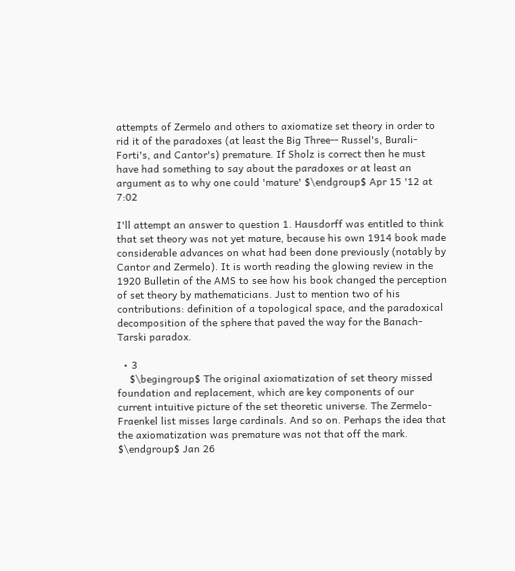attempts of Zermelo and others to axiomatize set theory in order to rid it of the paradoxes (at least the Big Three-- Russel's, Burali-Forti's, and Cantor's) premature. If Sholz is correct then he must have had something to say about the paradoxes or at least an argument as to why one could 'mature' $\endgroup$ Apr 15 '12 at 7:02

I'll attempt an answer to question 1. Hausdorff was entitled to think that set theory was not yet mature, because his own 1914 book made considerable advances on what had been done previously (notably by Cantor and Zermelo). It is worth reading the glowing review in the 1920 Bulletin of the AMS to see how his book changed the perception of set theory by mathematicians. Just to mention two of his contributions: definition of a topological space, and the paradoxical decomposition of the sphere that paved the way for the Banach-Tarski paradox.

  • 3
    $\begingroup$ The original axiomatization of set theory missed foundation and replacement, which are key components of our current intuitive picture of the set theoretic universe. The Zermelo-Fraenkel list misses large cardinals. And so on. Perhaps the idea that the axiomatization was premature was not that off the mark. $\endgroup$ Jan 26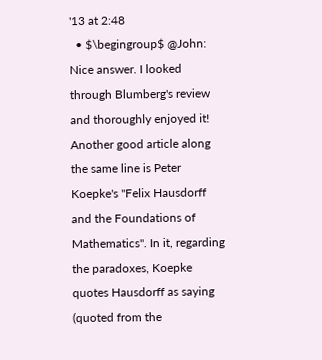'13 at 2:48
  • $\begingroup$ @John: Nice answer. I looked through Blumberg's review and thoroughly enjoyed it! Another good article along the same line is Peter Koepke's "Felix Hausdorff and the Foundations of Mathematics". In it, regarding the paradoxes, Koepke quotes Hausdorff as saying (quoted from the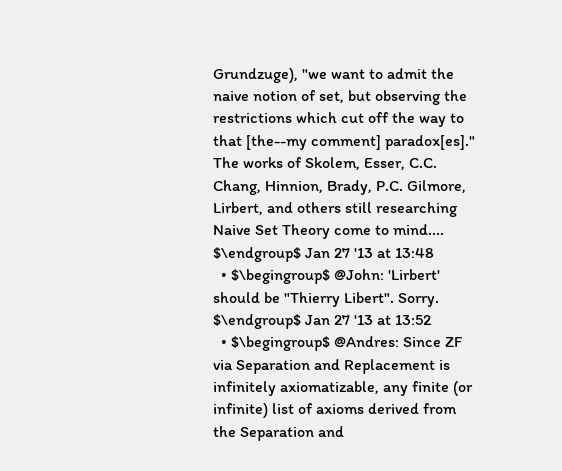Grundzuge), "we want to admit the naive notion of set, but observing the restrictions which cut off the way to that [the--my comment] paradox[es]." The works of Skolem, Esser, C.C. Chang, Hinnion, Brady, P.C. Gilmore, Lirbert, and others still researching Naive Set Theory come to mind.... $\endgroup$ Jan 27 '13 at 13:48
  • $\begingroup$ @John: 'Lirbert' should be "Thierry Libert". Sorry. $\endgroup$ Jan 27 '13 at 13:52
  • $\begingroup$ @Andres: Since ZF via Separation and Replacement is infinitely axiomatizable, any finite (or infinite) list of axioms derived from the Separation and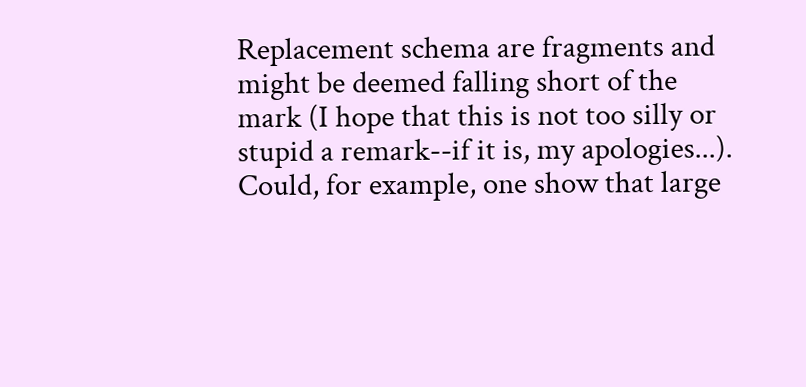Replacement schema are fragments and might be deemed falling short of the mark (I hope that this is not too silly or stupid a remark--if it is, my apologies...). Could, for example, one show that large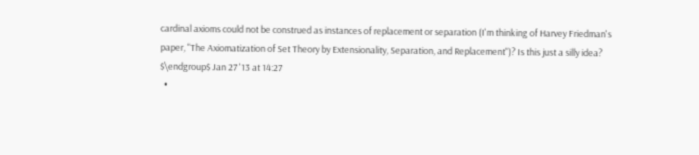cardinal axioms could not be construed as instances of replacement or separation (I'm thinking of Harvey Friedman's paper, "The Axiomatization of Set Theory by Extensionality, Separation, and Replacement")? Is this just a silly idea? $\endgroup$ Jan 27 '13 at 14:27
  •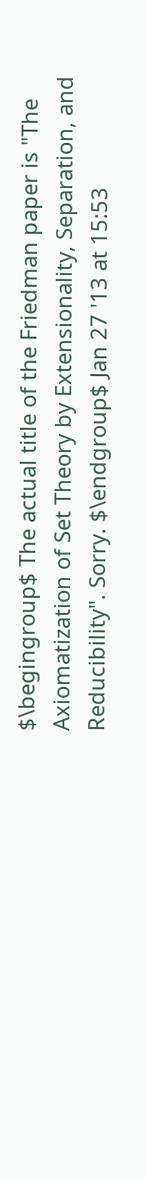$\begingroup$ The actual title of the Friedman paper is "The Axiomatization of Set Theory by Extensionality, Separation, and Reducibility". Sorry. $\endgroup$ Jan 27 '13 at 15:53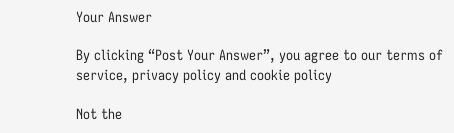Your Answer

By clicking “Post Your Answer”, you agree to our terms of service, privacy policy and cookie policy

Not the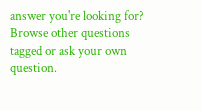answer you're looking for? Browse other questions tagged or ask your own question.